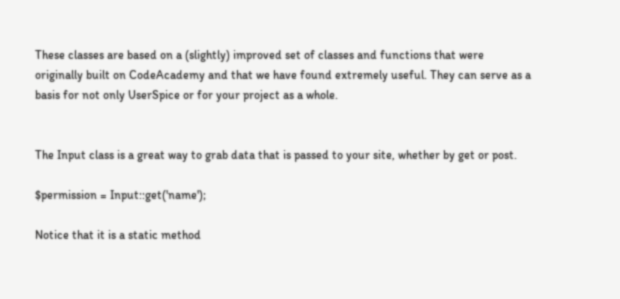These classes are based on a (slightly) improved set of classes and functions that were originally built on CodeAcademy and that we have found extremely useful. They can serve as a basis for not only UserSpice or for your project as a whole.


The Input class is a great way to grab data that is passed to your site, whether by get or post.

$permission = Input::get('name');

Notice that it is a static method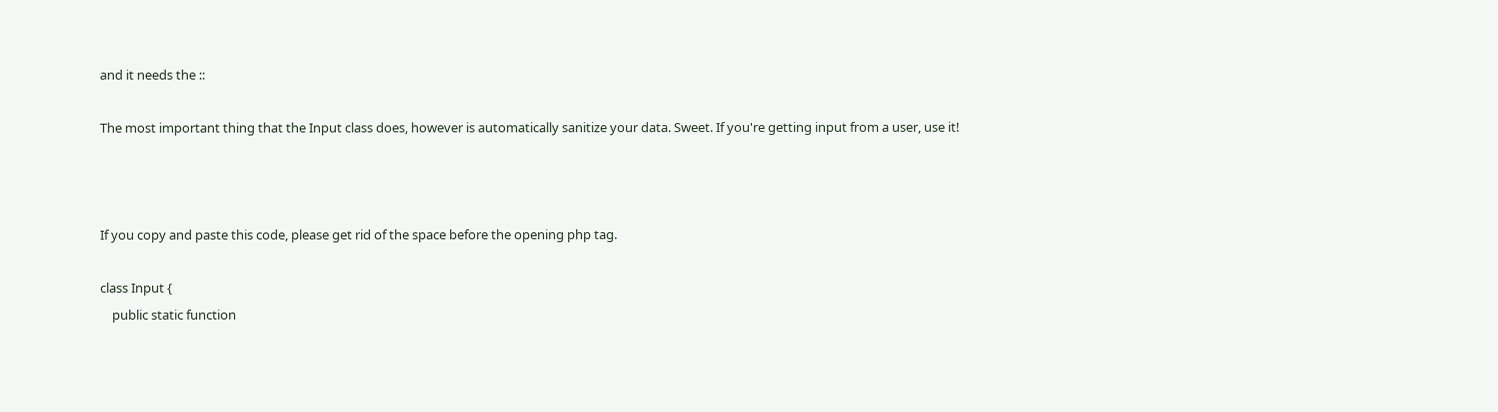and it needs the ::

The most important thing that the Input class does, however is automatically sanitize your data. Sweet. If you're getting input from a user, use it!



If you copy and paste this code, please get rid of the space before the opening php tag.

class Input {
    public static function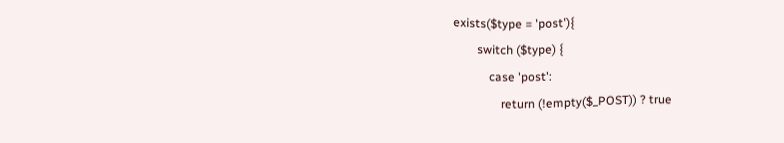exists($type = 'post'){
        switch ($type) {
            case 'post':
                return (!empty($_POST)) ? true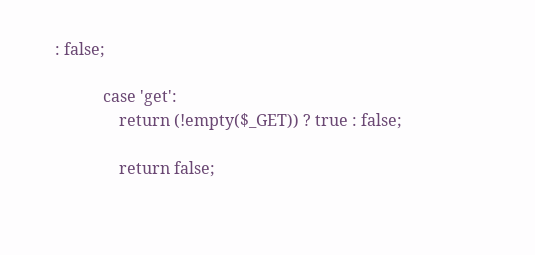: false;

            case 'get':
                return (!empty($_GET)) ? true : false;

                return false;